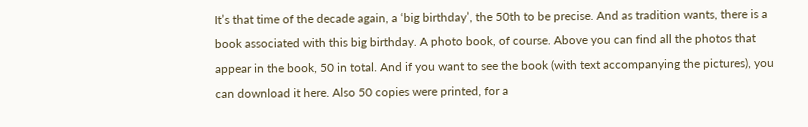It’s that time of the decade again, a ‘big birthday’, the 50th to be precise. And as tradition wants, there is a book associated with this big birthday. A photo book, of course. Above you can find all the photos that appear in the book, 50 in total. And if you want to see the book (with text accompanying the pictures), you can download it here. Also 50 copies were printed, for a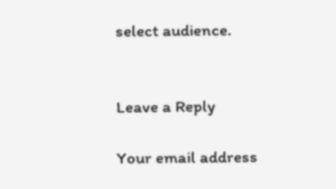select audience.


Leave a Reply

Your email address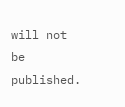will not be published.